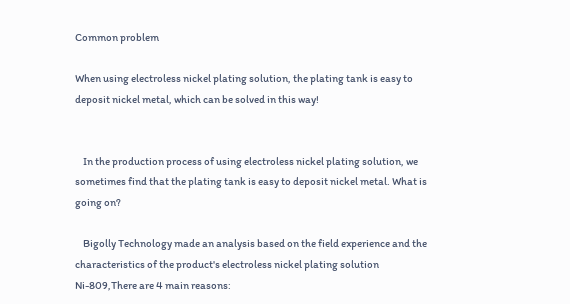Common problem

When using electroless nickel plating solution, the plating tank is easy to deposit nickel metal, which can be solved in this way!


    In the production process of using electroless nickel plating solution, we sometimes find that the plating tank is easy to deposit nickel metal. What is going on?

    Bigolly Technology made an analysis based on the field experience and the characteristics of the product's electroless nickel plating solution Ni-809,There are 4 main reasons: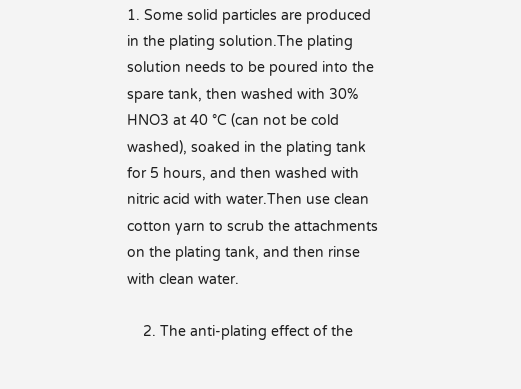1. Some solid particles are produced in the plating solution.The plating solution needs to be poured into the spare tank, then washed with 30% HNO3 at 40 °C (can not be cold washed), soaked in the plating tank for 5 hours, and then washed with nitric acid with water.Then use clean cotton yarn to scrub the attachments on the plating tank, and then rinse with clean water.

    2. The anti-plating effect of the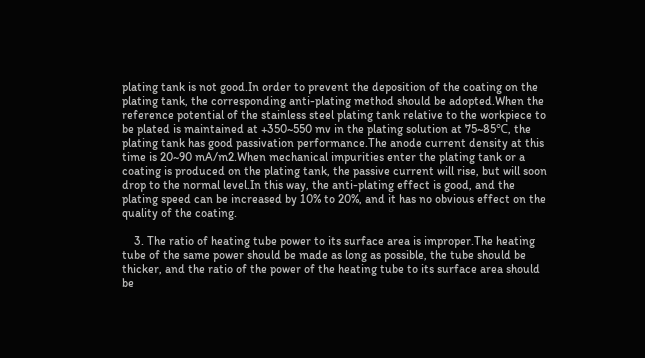plating tank is not good.In order to prevent the deposition of the coating on the plating tank, the corresponding anti-plating method should be adopted.When the reference potential of the stainless steel plating tank relative to the workpiece to be plated is maintained at +350~550 mv in the plating solution at 75~85℃, the plating tank has good passivation performance.The anode current density at this time is 20~90 mA/m2.When mechanical impurities enter the plating tank or a coating is produced on the plating tank, the passive current will rise, but will soon drop to the normal level.In this way, the anti-plating effect is good, and the plating speed can be increased by 10% to 20%, and it has no obvious effect on the quality of the coating.

    3. The ratio of heating tube power to its surface area is improper.The heating tube of the same power should be made as long as possible, the tube should be thicker, and the ratio of the power of the heating tube to its surface area should be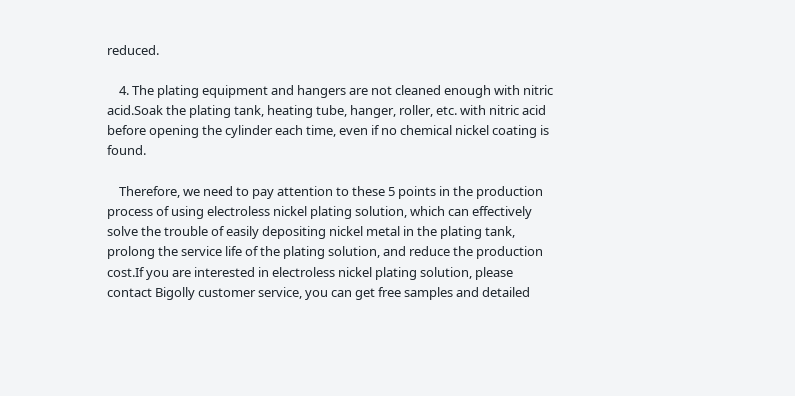reduced.

    4. The plating equipment and hangers are not cleaned enough with nitric acid.Soak the plating tank, heating tube, hanger, roller, etc. with nitric acid before opening the cylinder each time, even if no chemical nickel coating is found.

    Therefore, we need to pay attention to these 5 points in the production process of using electroless nickel plating solution, which can effectively solve the trouble of easily depositing nickel metal in the plating tank, prolong the service life of the plating solution, and reduce the production cost.If you are interested in electroless nickel plating solution, please contact Bigolly customer service, you can get free samples and detailed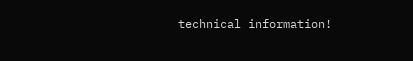technical information!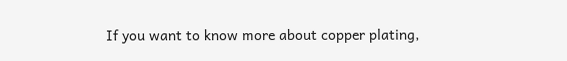If you want to know more about copper plating,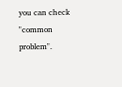you can check "common  problem".